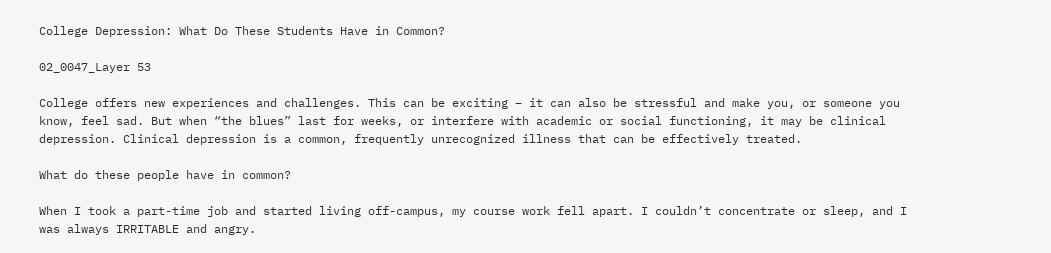College Depression: What Do These Students Have in Common?

02_0047_Layer 53

College offers new experiences and challenges. This can be exciting – it can also be stressful and make you, or someone you know, feel sad. But when “the blues” last for weeks, or interfere with academic or social functioning, it may be clinical depression. Clinical depression is a common, frequently unrecognized illness that can be effectively treated.

What do these people have in common?

When I took a part-time job and started living off-campus, my course work fell apart. I couldn’t concentrate or sleep, and I was always IRRITABLE and angry.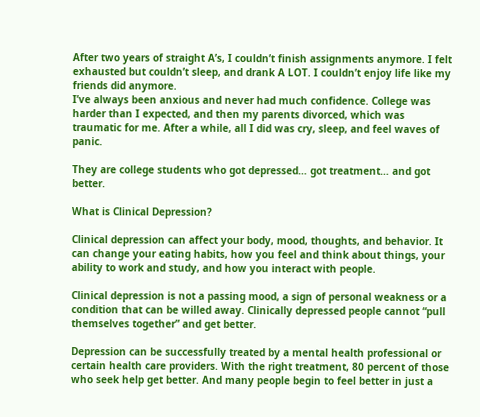After two years of straight A’s, I couldn’t finish assignments anymore. I felt exhausted but couldn’t sleep, and drank A LOT. I couldn’t enjoy life like my friends did anymore.
I’ve always been anxious and never had much confidence. College was harder than I expected, and then my parents divorced, which was traumatic for me. After a while, all I did was cry, sleep, and feel waves of panic.

They are college students who got depressed… got treatment… and got better.

What is Clinical Depression?

Clinical depression can affect your body, mood, thoughts, and behavior. It can change your eating habits, how you feel and think about things, your ability to work and study, and how you interact with people.

Clinical depression is not a passing mood, a sign of personal weakness or a condition that can be willed away. Clinically depressed people cannot “pull themselves together” and get better.

Depression can be successfully treated by a mental health professional or certain health care providers. With the right treatment, 80 percent of those who seek help get better. And many people begin to feel better in just a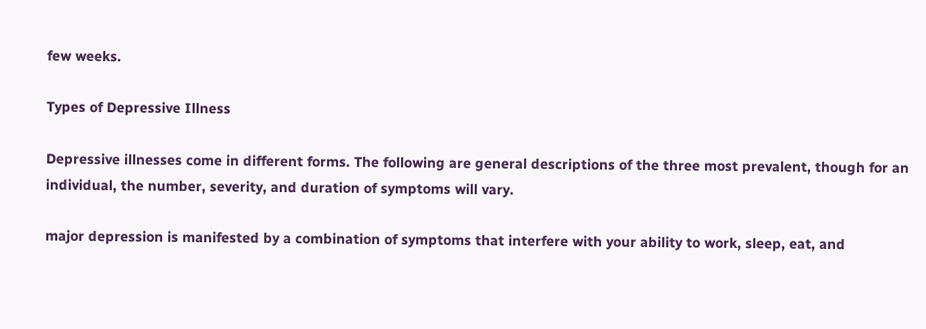few weeks.

Types of Depressive Illness

Depressive illnesses come in different forms. The following are general descriptions of the three most prevalent, though for an individual, the number, severity, and duration of symptoms will vary.

major depression is manifested by a combination of symptoms that interfere with your ability to work, sleep, eat, and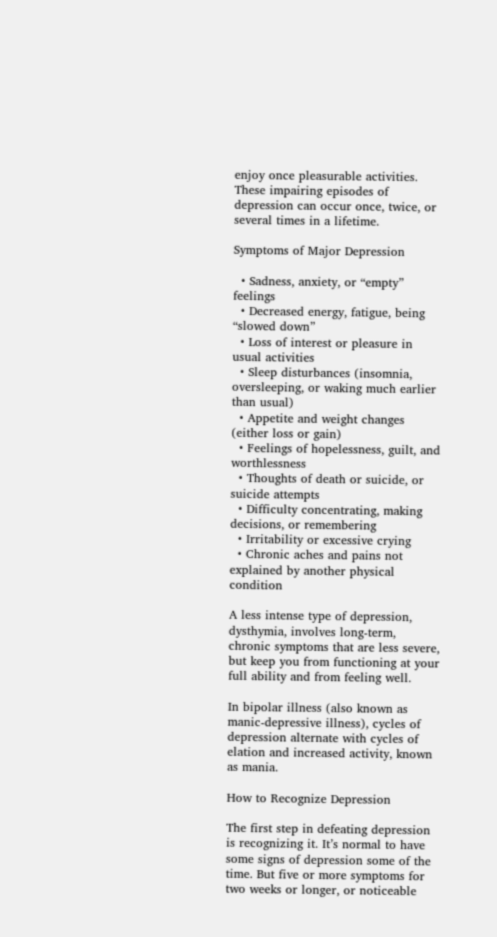enjoy once pleasurable activities. These impairing episodes of depression can occur once, twice, or several times in a lifetime.

Symptoms of Major Depression

  • Sadness, anxiety, or “empty” feelings
  • Decreased energy, fatigue, being “slowed down”
  • Loss of interest or pleasure in usual activities
  • Sleep disturbances (insomnia, oversleeping, or waking much earlier than usual)
  • Appetite and weight changes (either loss or gain)
  • Feelings of hopelessness, guilt, and worthlessness
  • Thoughts of death or suicide, or suicide attempts
  • Difficulty concentrating, making decisions, or remembering
  • Irritability or excessive crying
  • Chronic aches and pains not explained by another physical condition

A less intense type of depression, dysthymia, involves long-term, chronic symptoms that are less severe, but keep you from functioning at your full ability and from feeling well.

In bipolar illness (also known as manic-depressive illness), cycles of depression alternate with cycles of elation and increased activity, known as mania.

How to Recognize Depression

The first step in defeating depression is recognizing it. It’s normal to have some signs of depression some of the time. But five or more symptoms for two weeks or longer, or noticeable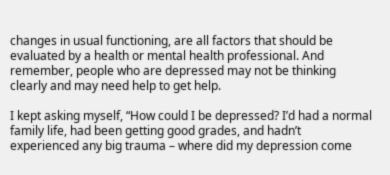changes in usual functioning, are all factors that should be evaluated by a health or mental health professional. And remember, people who are depressed may not be thinking clearly and may need help to get help.

I kept asking myself, “How could I be depressed? I’d had a normal family life, had been getting good grades, and hadn’t experienced any big trauma – where did my depression come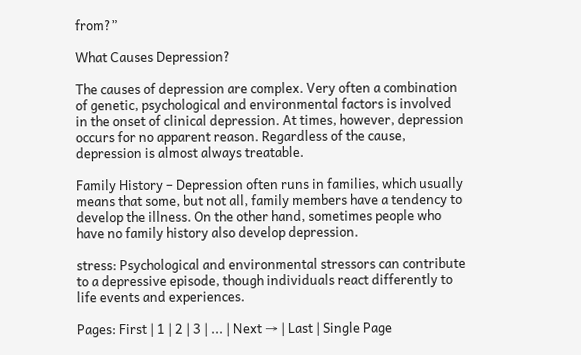from?”

What Causes Depression?

The causes of depression are complex. Very often a combination of genetic, psychological and environmental factors is involved in the onset of clinical depression. At times, however, depression occurs for no apparent reason. Regardless of the cause, depression is almost always treatable.

Family History – Depression often runs in families, which usually means that some, but not all, family members have a tendency to develop the illness. On the other hand, sometimes people who have no family history also develop depression.

stress: Psychological and environmental stressors can contribute to a depressive episode, though individuals react differently to life events and experiences.

Pages: First | 1 | 2 | 3 | ... | Next → | Last | Single Page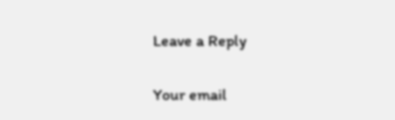Leave a Reply

Your email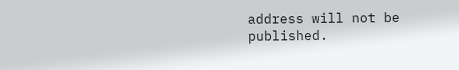address will not be published.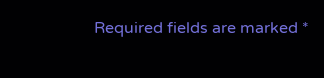Required fields are marked *